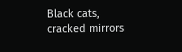Black cats, cracked mirrors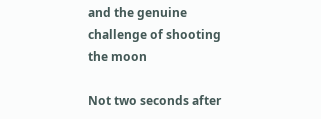and the genuine challenge of shooting the moon

Not two seconds after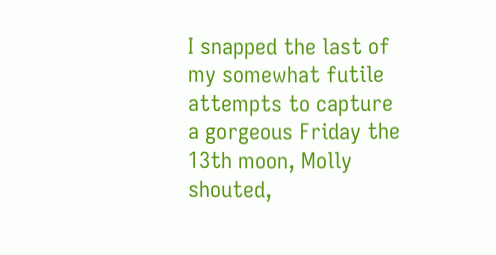I snapped the last of my somewhat futile attempts to capture a gorgeous Friday the 13th moon, Molly shouted,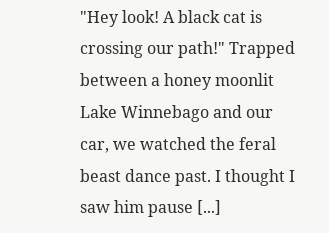"Hey look! A black cat is crossing our path!" Trapped between a honey moonlit Lake Winnebago and our car, we watched the feral beast dance past. I thought I saw him pause [...]